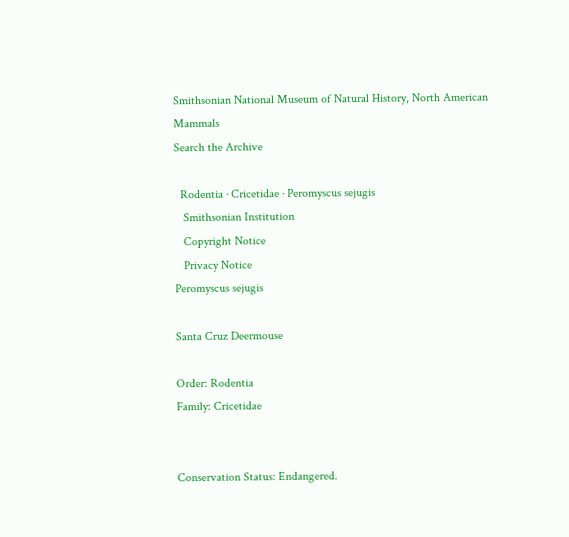Smithsonian National Museum of Natural History, North American Mammals
Search the Archive

  Rodentia · Cricetidae · Peromyscus sejugis
   Smithsonian Institution
   Copyright Notice
   Privacy Notice
Peromyscus sejugis

Santa Cruz Deermouse

Order: Rodentia
Family: Cricetidae


Conservation Status: Endangered.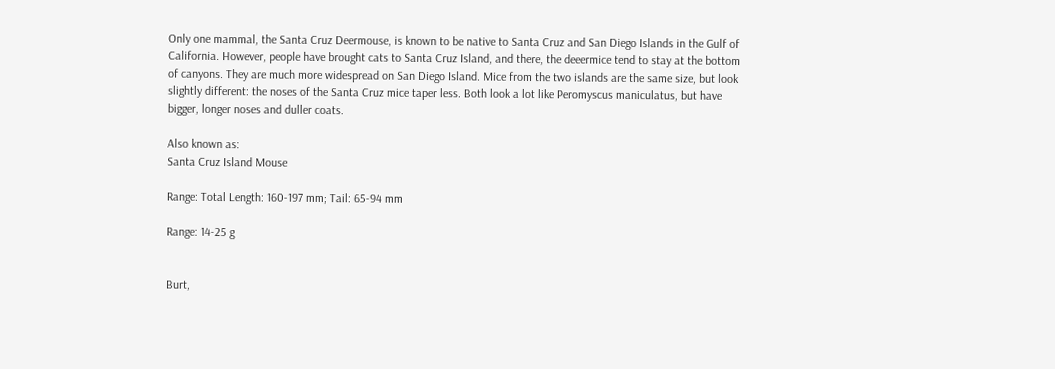Only one mammal, the Santa Cruz Deermouse, is known to be native to Santa Cruz and San Diego Islands in the Gulf of California. However, people have brought cats to Santa Cruz Island, and there, the deeermice tend to stay at the bottom of canyons. They are much more widespread on San Diego Island. Mice from the two islands are the same size, but look slightly different: the noses of the Santa Cruz mice taper less. Both look a lot like Peromyscus maniculatus, but have bigger, longer noses and duller coats.

Also known as:
Santa Cruz Island Mouse

Range: Total Length: 160-197 mm; Tail: 65-94 mm

Range: 14-25 g


Burt,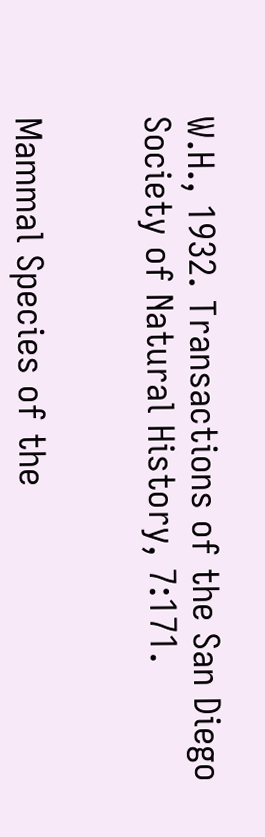W.H., 1932. Transactions of the San Diego Society of Natural History, 7:171.


Mammal Species of the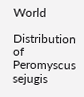World

Distribution of Peromyscus sejugis